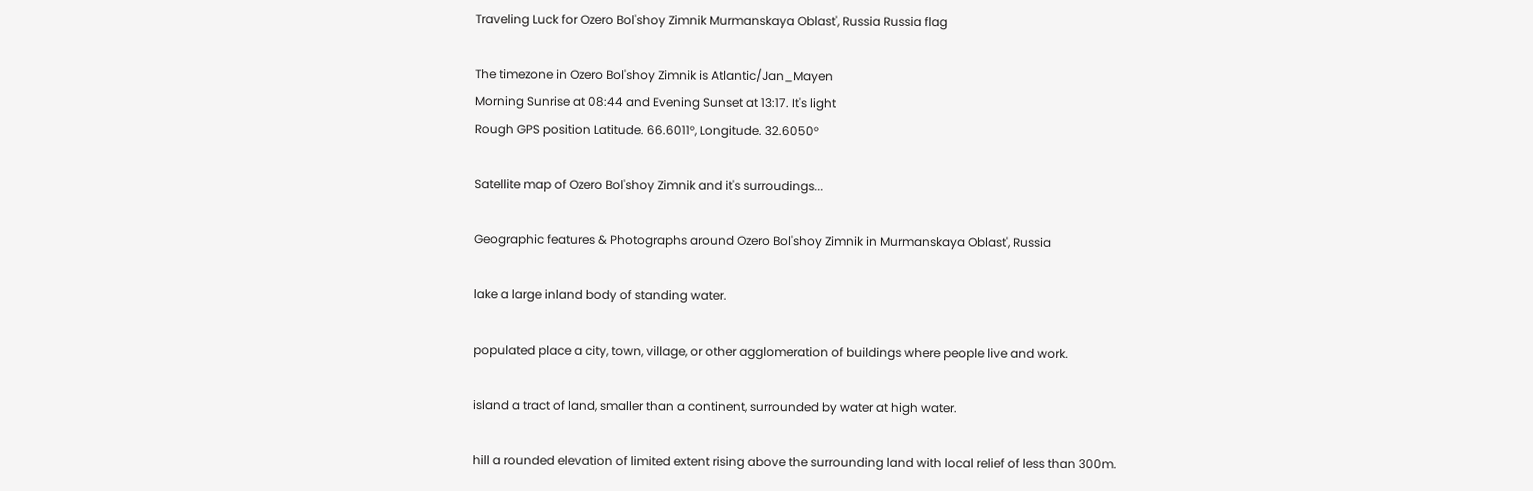Traveling Luck for Ozero Bol'shoy Zimnik Murmanskaya Oblast', Russia Russia flag

The timezone in Ozero Bol'shoy Zimnik is Atlantic/Jan_Mayen
Morning Sunrise at 08:44 and Evening Sunset at 13:17. It's light
Rough GPS position Latitude. 66.6011°, Longitude. 32.6050°

Satellite map of Ozero Bol'shoy Zimnik and it's surroudings...

Geographic features & Photographs around Ozero Bol'shoy Zimnik in Murmanskaya Oblast', Russia

lake a large inland body of standing water.

populated place a city, town, village, or other agglomeration of buildings where people live and work.

island a tract of land, smaller than a continent, surrounded by water at high water.

hill a rounded elevation of limited extent rising above the surrounding land with local relief of less than 300m.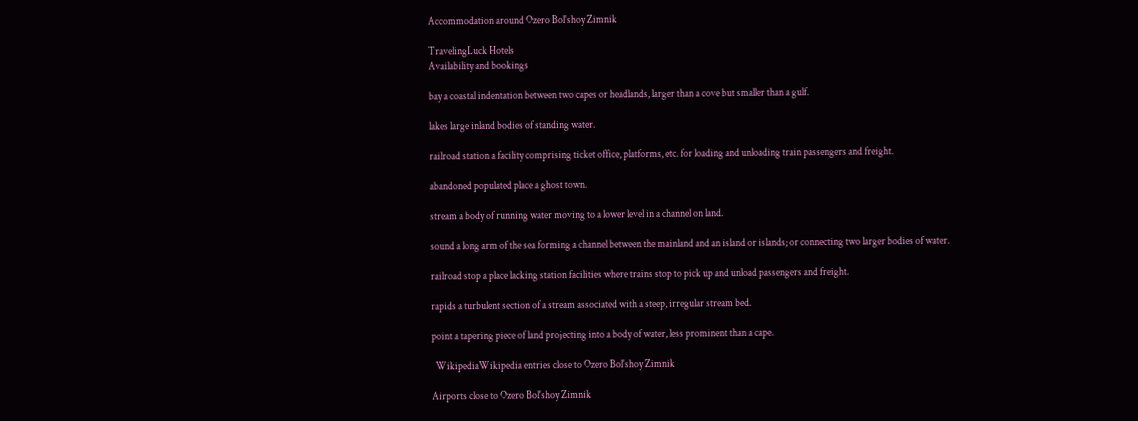Accommodation around Ozero Bol'shoy Zimnik

TravelingLuck Hotels
Availability and bookings

bay a coastal indentation between two capes or headlands, larger than a cove but smaller than a gulf.

lakes large inland bodies of standing water.

railroad station a facility comprising ticket office, platforms, etc. for loading and unloading train passengers and freight.

abandoned populated place a ghost town.

stream a body of running water moving to a lower level in a channel on land.

sound a long arm of the sea forming a channel between the mainland and an island or islands; or connecting two larger bodies of water.

railroad stop a place lacking station facilities where trains stop to pick up and unload passengers and freight.

rapids a turbulent section of a stream associated with a steep, irregular stream bed.

point a tapering piece of land projecting into a body of water, less prominent than a cape.

  WikipediaWikipedia entries close to Ozero Bol'shoy Zimnik

Airports close to Ozero Bol'shoy Zimnik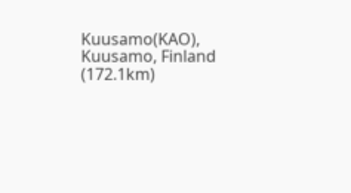Kuusamo(KAO), Kuusamo, Finland (172.1km)